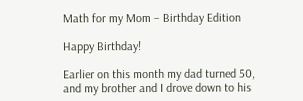Math for my Mom – Birthday Edition

Happy Birthday!

Earlier on this month my dad turned 50, and my brother and I drove down to his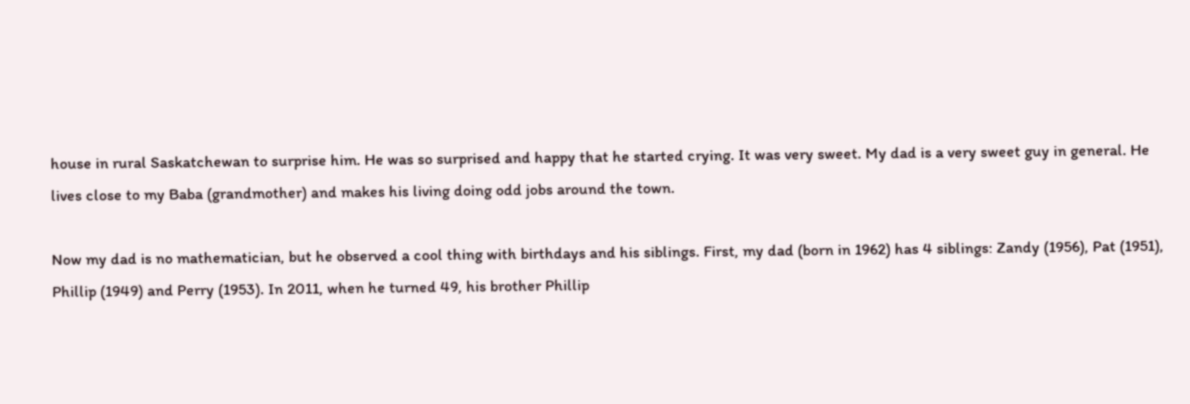house in rural Saskatchewan to surprise him. He was so surprised and happy that he started crying. It was very sweet. My dad is a very sweet guy in general. He lives close to my Baba (grandmother) and makes his living doing odd jobs around the town.

Now my dad is no mathematician, but he observed a cool thing with birthdays and his siblings. First, my dad (born in 1962) has 4 siblings: Zandy (1956), Pat (1951), Phillip (1949) and Perry (1953). In 2011, when he turned 49, his brother Phillip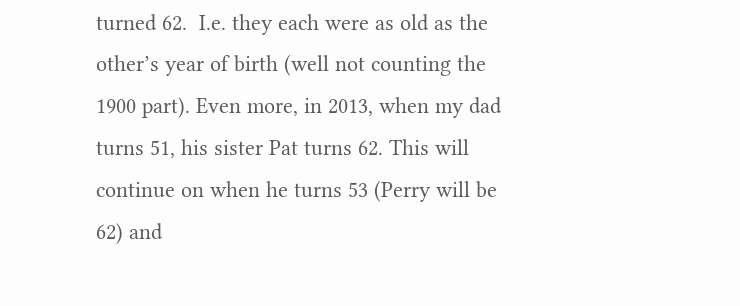turned 62.  I.e. they each were as old as the other’s year of birth (well not counting the 1900 part). Even more, in 2013, when my dad turns 51, his sister Pat turns 62. This will continue on when he turns 53 (Perry will be 62) and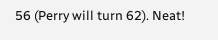56 (Perry will turn 62). Neat!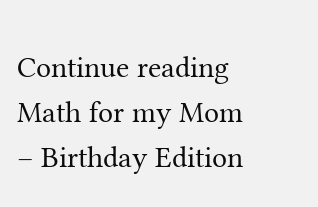Continue reading Math for my Mom – Birthday Edition